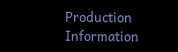Production Information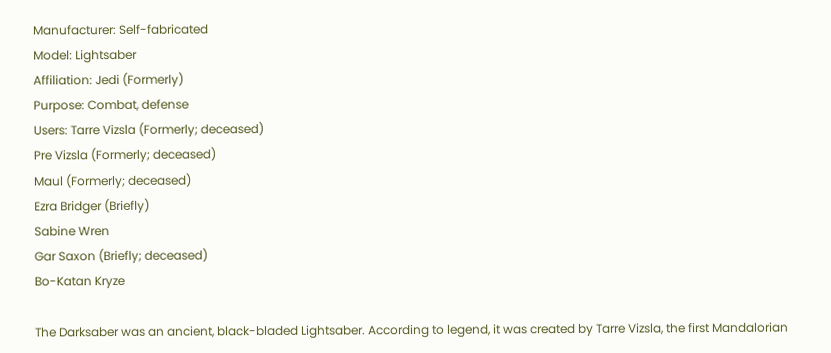Manufacturer: Self-fabricated
Model: Lightsaber
Affiliation: Jedi (Formerly)
Purpose: Combat, defense
Users: Tarre Vizsla (Formerly; deceased)
Pre Vizsla (Formerly; deceased)
Maul (Formerly; deceased)
Ezra Bridger (Briefly)
Sabine Wren
Gar Saxon (Briefly; deceased)
Bo-Katan Kryze

The Darksaber was an ancient, black-bladed Lightsaber. According to legend, it was created by Tarre Vizsla, the first Mandalorian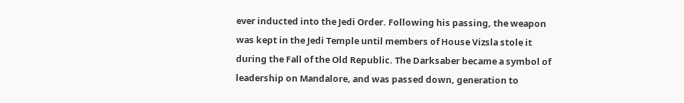ever inducted into the Jedi Order. Following his passing, the weapon was kept in the Jedi Temple until members of House Vizsla stole it during the Fall of the Old Republic. The Darksaber became a symbol of leadership on Mandalore, and was passed down, generation to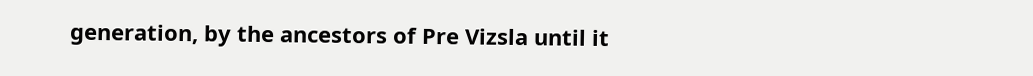generation, by the ancestors of Pre Vizsla until it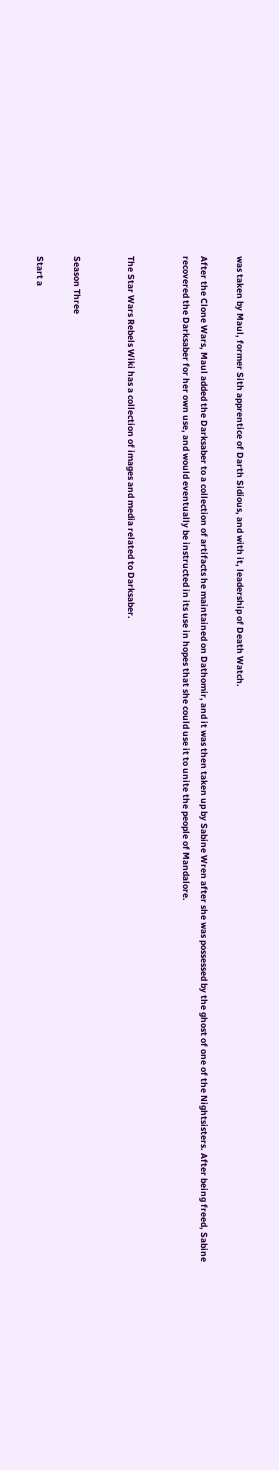was taken by Maul, former Sith apprentice of Darth Sidious, and with it, leadership of Death Watch.

After the Clone Wars, Maul added the Darksaber to a collection of artifacts he maintained on Dathomir, and it was then taken up by Sabine Wren after she was possessed by the ghost of one of the Nightsisters. After being freed, Sabine recovered the Darksaber for her own use, and would eventually be instructed in its use in hopes that she could use it to unite the people of Mandalore.


The Star Wars Rebels Wiki has a collection of images and media related to Darksaber.


Season Three

Start a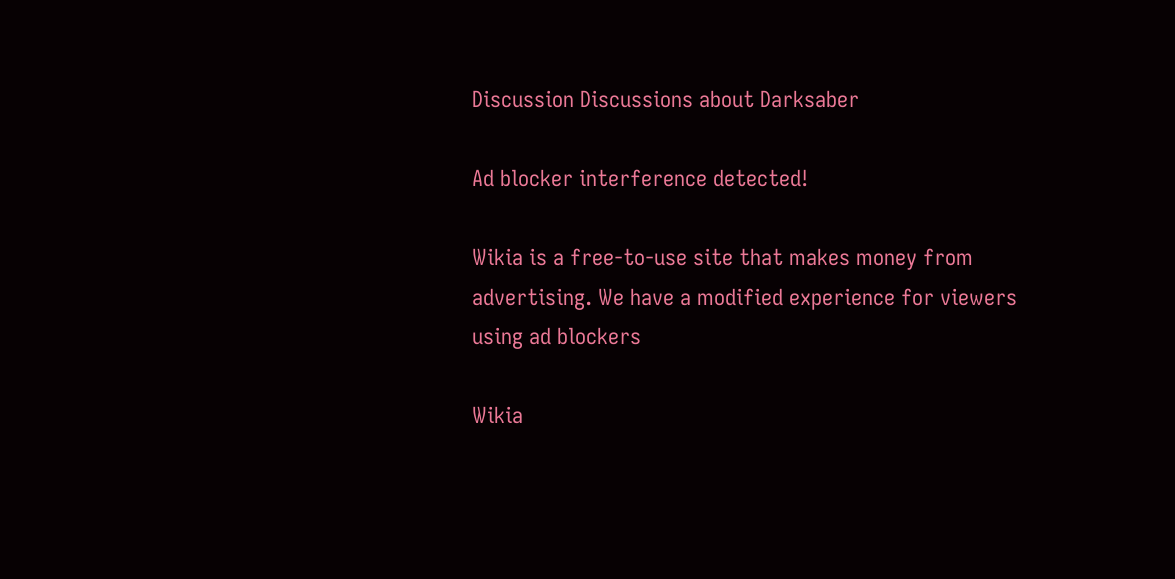Discussion Discussions about Darksaber

Ad blocker interference detected!

Wikia is a free-to-use site that makes money from advertising. We have a modified experience for viewers using ad blockers

Wikia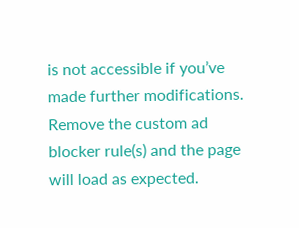is not accessible if you’ve made further modifications. Remove the custom ad blocker rule(s) and the page will load as expected.